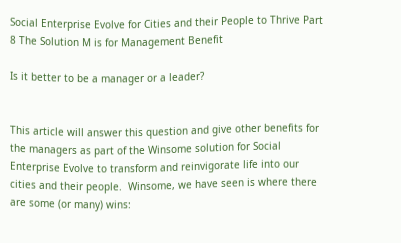Social Enterprise Evolve for Cities and their People to Thrive Part 8 The Solution M is for Management Benefit

Is it better to be a manager or a leader?


This article will answer this question and give other benefits for the managers as part of the Winsome solution for Social Enterprise Evolve to transform and reinvigorate life into our cities and their people.  Winsome, we have seen is where there are some (or many) wins: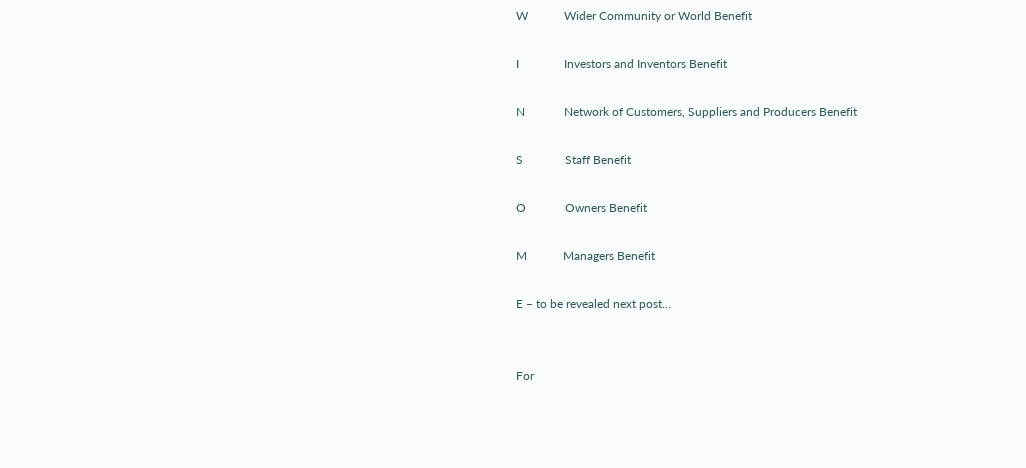W            Wider Community or World Benefit

I               Investors and Inventors Benefit

N             Network of Customers, Suppliers and Producers Benefit

S              Staff Benefit

O             Owners Benefit

M            Managers Benefit

E – to be revealed next post…


For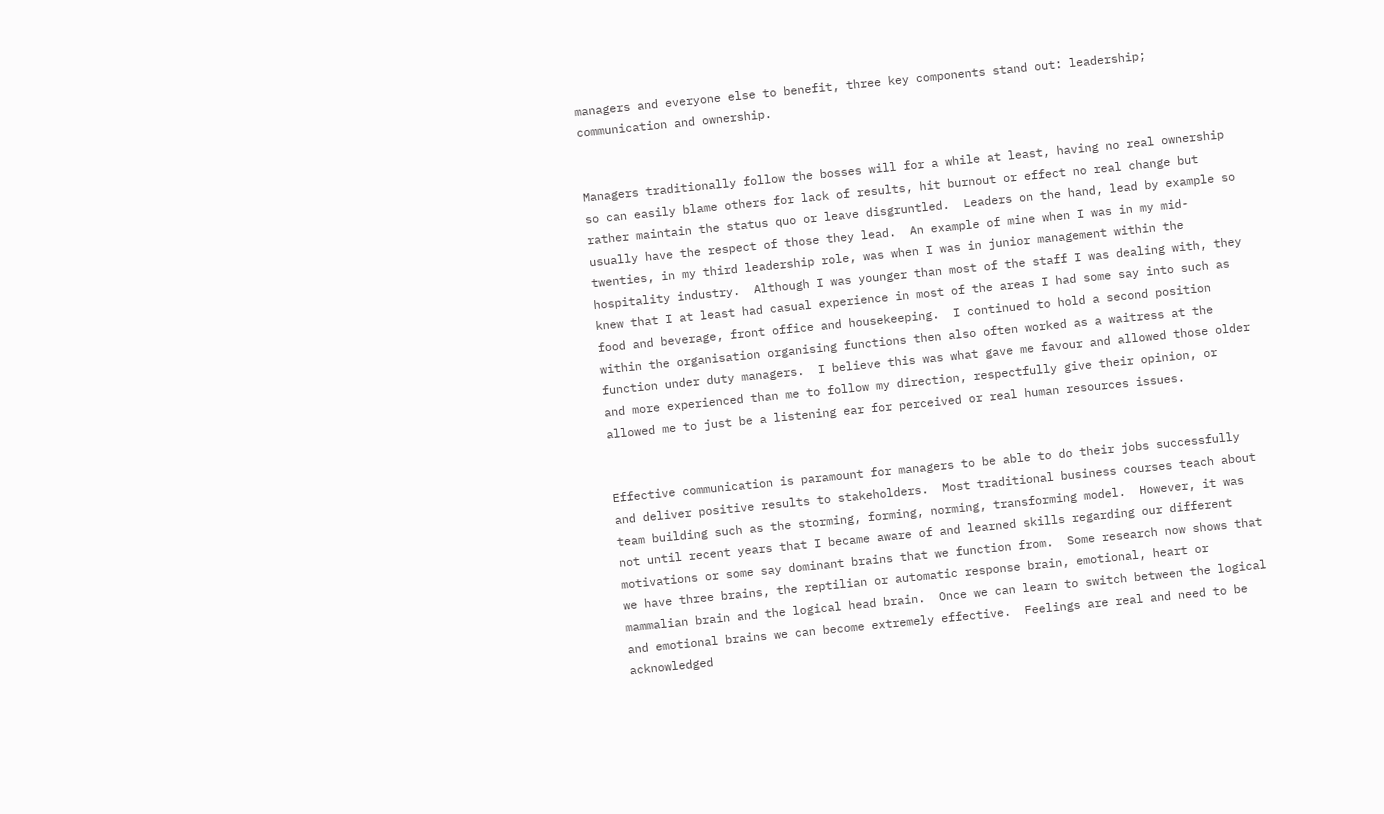managers and everyone else to benefit, three key components stand out: leadership; communication and ownership.


Managers traditionally follow the bosses will for a while at least, having no real ownership so can easily blame others for lack of results, hit burnout or effect no real change but rather maintain the status quo or leave disgruntled.  Leaders on the hand, lead by example so usually have the respect of those they lead.  An example of mine when I was in my mid-twenties, in my third leadership role, was when I was in junior management within the hospitality industry.  Although I was younger than most of the staff I was dealing with, they knew that I at least had casual experience in most of the areas I had some say into such as food and beverage, front office and housekeeping.  I continued to hold a second position within the organisation organising functions then also often worked as a waitress at the function under duty managers.  I believe this was what gave me favour and allowed those older and more experienced than me to follow my direction, respectfully give their opinion, or allowed me to just be a listening ear for perceived or real human resources issues.


Effective communication is paramount for managers to be able to do their jobs successfully and deliver positive results to stakeholders.  Most traditional business courses teach about team building such as the storming, forming, norming, transforming model.  However, it was not until recent years that I became aware of and learned skills regarding our different motivations or some say dominant brains that we function from.  Some research now shows that we have three brains, the reptilian or automatic response brain, emotional, heart or mammalian brain and the logical head brain.  Once we can learn to switch between the logical and emotional brains we can become extremely effective.  Feelings are real and need to be acknowledged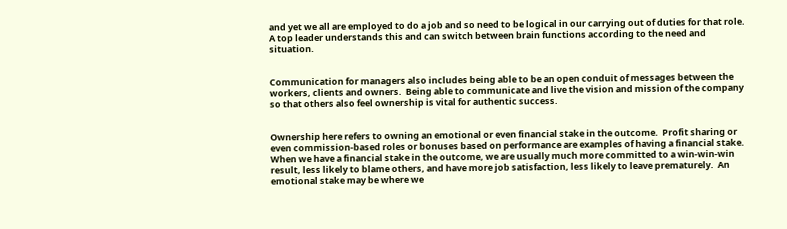and yet we all are employed to do a job and so need to be logical in our carrying out of duties for that role.  A top leader understands this and can switch between brain functions according to the need and situation.


Communication for managers also includes being able to be an open conduit of messages between the workers, clients and owners.  Being able to communicate and live the vision and mission of the company so that others also feel ownership is vital for authentic success.


Ownership here refers to owning an emotional or even financial stake in the outcome.  Profit sharing or even commission-based roles or bonuses based on performance are examples of having a financial stake.  When we have a financial stake in the outcome, we are usually much more committed to a win-win-win result, less likely to blame others, and have more job satisfaction, less likely to leave prematurely.  An emotional stake may be where we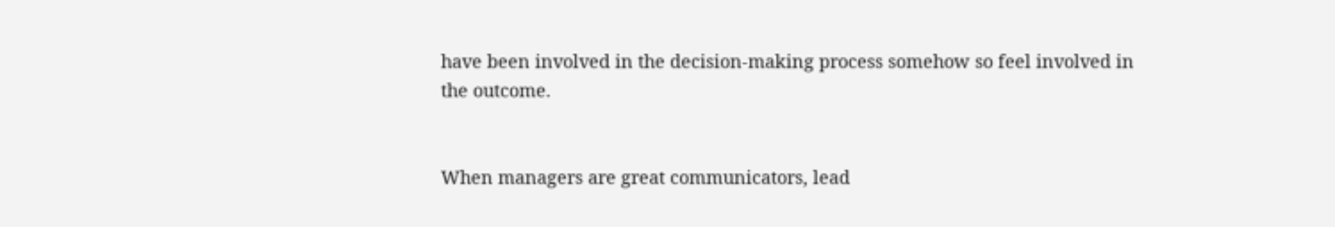have been involved in the decision-making process somehow so feel involved in the outcome.


When managers are great communicators, lead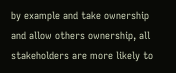by example and take ownership and allow others ownership, all stakeholders are more likely to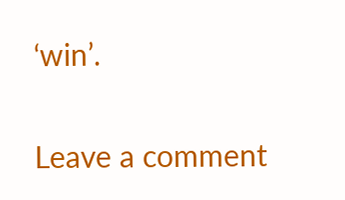‘win’.

Leave a comment